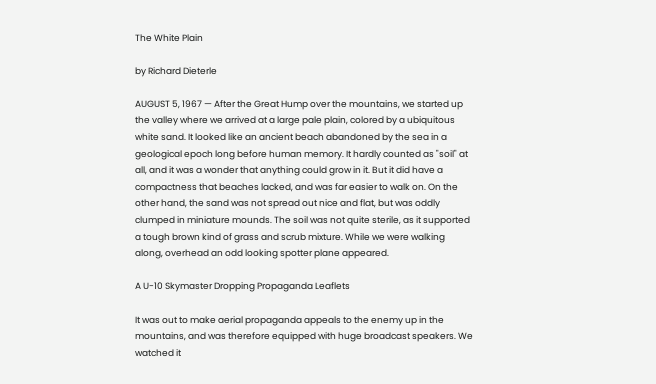The White Plain

by Richard Dieterle

AUGUST 5, 1967 — After the Great Hump over the mountains, we started up the valley where we arrived at a large pale plain, colored by a ubiquitous white sand. It looked like an ancient beach abandoned by the sea in a geological epoch long before human memory. It hardly counted as "soil" at all, and it was a wonder that anything could grow in it. But it did have a compactness that beaches lacked, and was far easier to walk on. On the other hand, the sand was not spread out nice and flat, but was oddly clumped in miniature mounds. The soil was not quite sterile, as it supported a tough brown kind of grass and scrub mixture. While we were walking along, overhead an odd looking spotter plane appeared.

A U-10 Skymaster Dropping Propaganda Leaflets

It was out to make aerial propaganda appeals to the enemy up in the mountains, and was therefore equipped with huge broadcast speakers. We watched it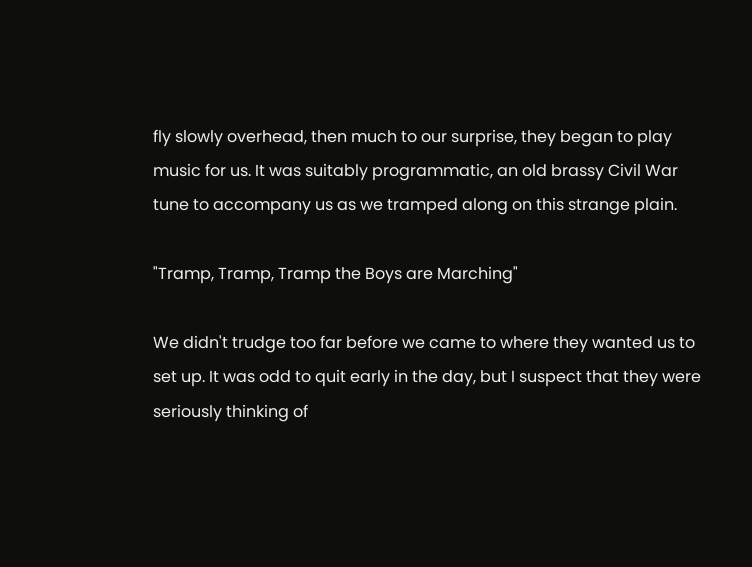fly slowly overhead, then much to our surprise, they began to play music for us. It was suitably programmatic, an old brassy Civil War tune to accompany us as we tramped along on this strange plain.

"Tramp, Tramp, Tramp the Boys are Marching"

We didn't trudge too far before we came to where they wanted us to set up. It was odd to quit early in the day, but I suspect that they were seriously thinking of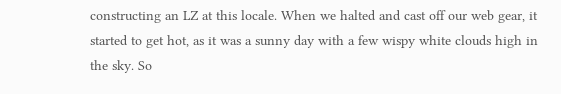constructing an LZ at this locale. When we halted and cast off our web gear, it started to get hot, as it was a sunny day with a few wispy white clouds high in the sky. So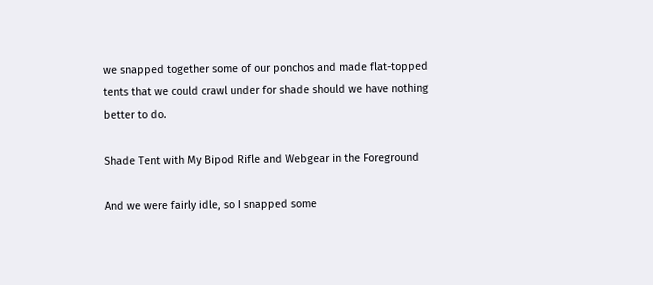we snapped together some of our ponchos and made flat-topped tents that we could crawl under for shade should we have nothing better to do.

Shade Tent with My Bipod Rifle and Webgear in the Foreground

And we were fairly idle, so I snapped some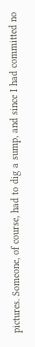pictures. Someone, of course, had to dig a sump, and since I had committed no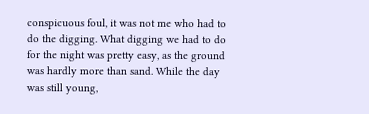conspicuous foul, it was not me who had to do the digging. What digging we had to do for the night was pretty easy, as the ground was hardly more than sand. While the day was still young,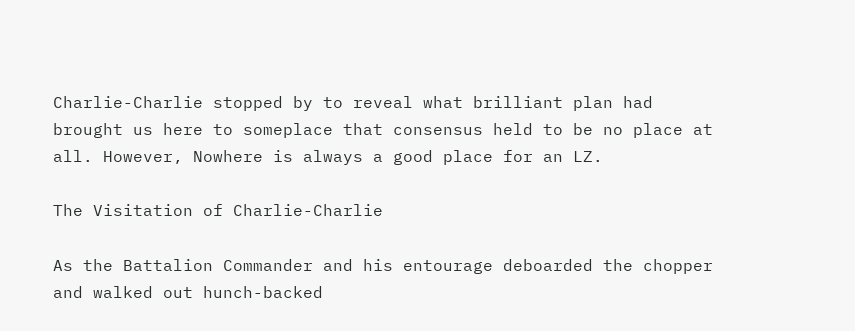Charlie-Charlie stopped by to reveal what brilliant plan had brought us here to someplace that consensus held to be no place at all. However, Nowhere is always a good place for an LZ.

The Visitation of Charlie-Charlie

As the Battalion Commander and his entourage deboarded the chopper and walked out hunch-backed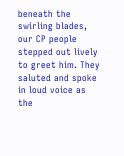beneath the swirling blades, our CP people stepped out lively to greet him. They saluted and spoke in loud voice as the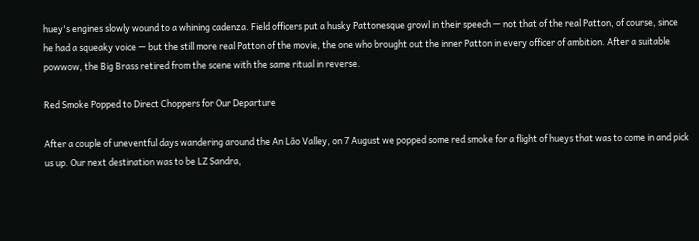huey's engines slowly wound to a whining cadenza. Field officers put a husky Pattonesque growl in their speech — not that of the real Patton, of course, since he had a squeaky voice — but the still more real Patton of the movie, the one who brought out the inner Patton in every officer of ambition. After a suitable powwow, the Big Brass retired from the scene with the same ritual in reverse.

Red Smoke Popped to Direct Choppers for Our Departure

After a couple of uneventful days wandering around the An Lão Valley, on 7 August we popped some red smoke for a flight of hueys that was to come in and pick us up. Our next destination was to be LZ Sandra,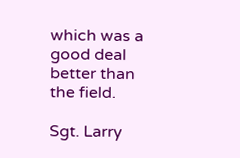which was a good deal better than the field.

Sgt. Larry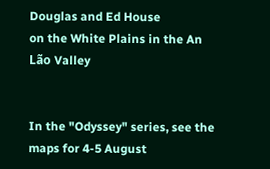Douglas and Ed House
on the White Plains in the An Lão Valley


In the "Odyssey" series, see the maps for 4-5 August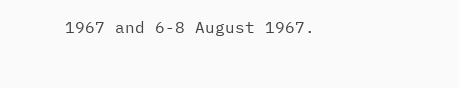1967 and 6-8 August 1967.